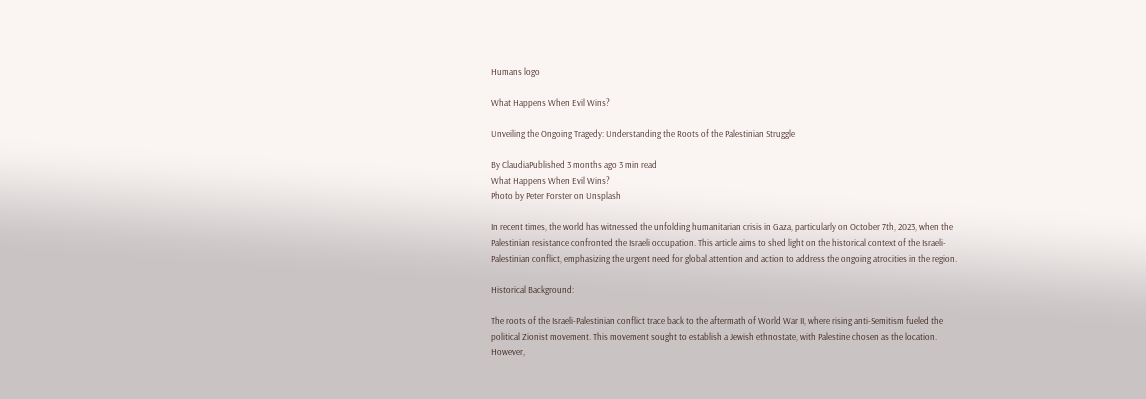Humans logo

What Happens When Evil Wins?

Unveiling the Ongoing Tragedy: Understanding the Roots of the Palestinian Struggle

By ClaudiaPublished 3 months ago 3 min read
What Happens When Evil Wins?
Photo by Peter Forster on Unsplash

In recent times, the world has witnessed the unfolding humanitarian crisis in Gaza, particularly on October 7th, 2023, when the Palestinian resistance confronted the Israeli occupation. This article aims to shed light on the historical context of the Israeli-Palestinian conflict, emphasizing the urgent need for global attention and action to address the ongoing atrocities in the region.

Historical Background:

The roots of the Israeli-Palestinian conflict trace back to the aftermath of World War II, where rising anti-Semitism fueled the political Zionist movement. This movement sought to establish a Jewish ethnostate, with Palestine chosen as the location. However,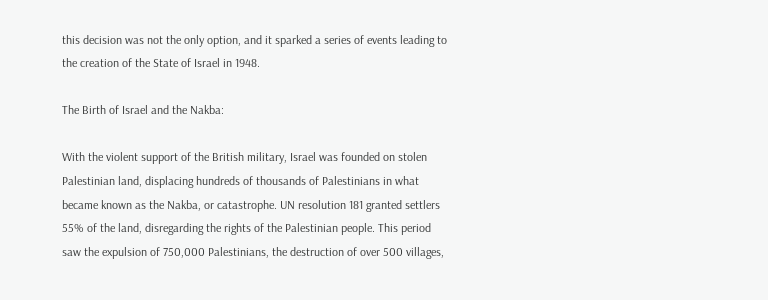this decision was not the only option, and it sparked a series of events leading to the creation of the State of Israel in 1948.

The Birth of Israel and the Nakba:

With the violent support of the British military, Israel was founded on stolen Palestinian land, displacing hundreds of thousands of Palestinians in what became known as the Nakba, or catastrophe. UN resolution 181 granted settlers 55% of the land, disregarding the rights of the Palestinian people. This period saw the expulsion of 750,000 Palestinians, the destruction of over 500 villages,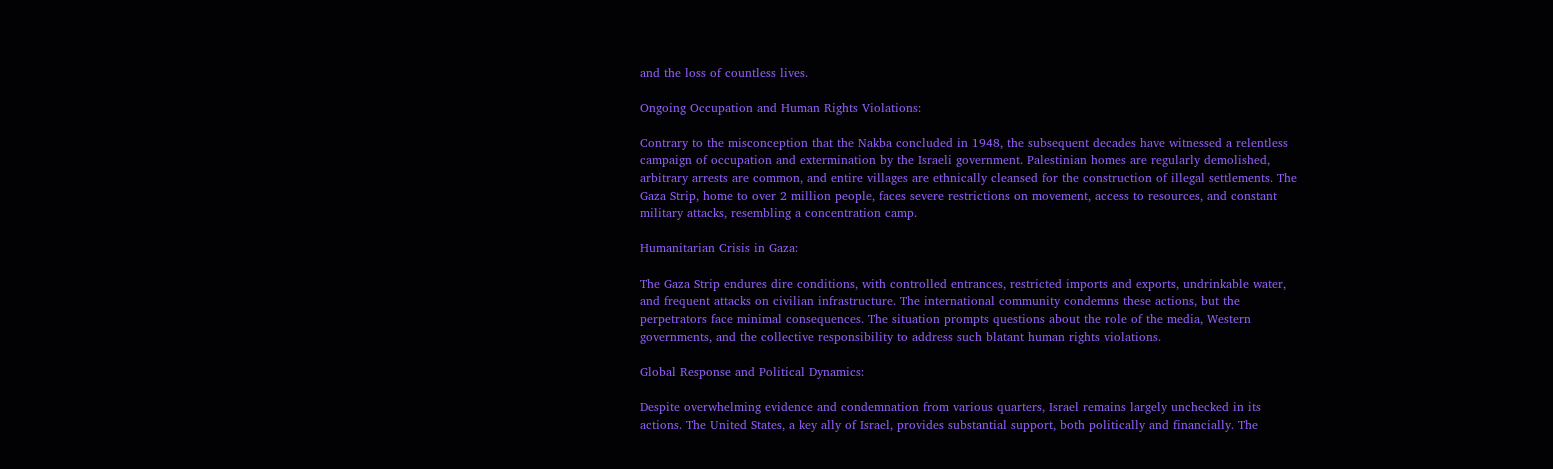and the loss of countless lives.

Ongoing Occupation and Human Rights Violations:

Contrary to the misconception that the Nakba concluded in 1948, the subsequent decades have witnessed a relentless campaign of occupation and extermination by the Israeli government. Palestinian homes are regularly demolished, arbitrary arrests are common, and entire villages are ethnically cleansed for the construction of illegal settlements. The Gaza Strip, home to over 2 million people, faces severe restrictions on movement, access to resources, and constant military attacks, resembling a concentration camp.

Humanitarian Crisis in Gaza:

The Gaza Strip endures dire conditions, with controlled entrances, restricted imports and exports, undrinkable water, and frequent attacks on civilian infrastructure. The international community condemns these actions, but the perpetrators face minimal consequences. The situation prompts questions about the role of the media, Western governments, and the collective responsibility to address such blatant human rights violations.

Global Response and Political Dynamics:

Despite overwhelming evidence and condemnation from various quarters, Israel remains largely unchecked in its actions. The United States, a key ally of Israel, provides substantial support, both politically and financially. The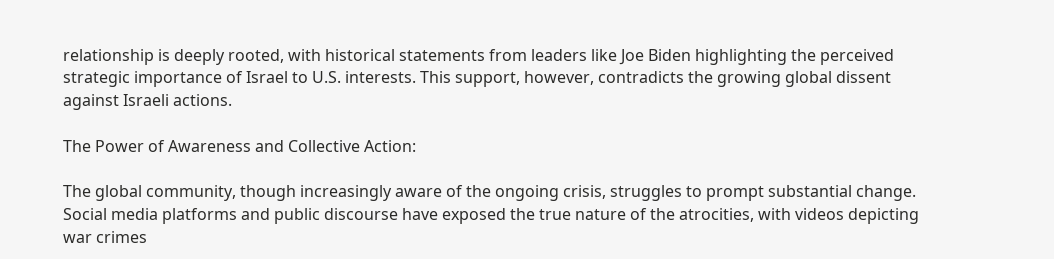relationship is deeply rooted, with historical statements from leaders like Joe Biden highlighting the perceived strategic importance of Israel to U.S. interests. This support, however, contradicts the growing global dissent against Israeli actions.

The Power of Awareness and Collective Action:

The global community, though increasingly aware of the ongoing crisis, struggles to prompt substantial change. Social media platforms and public discourse have exposed the true nature of the atrocities, with videos depicting war crimes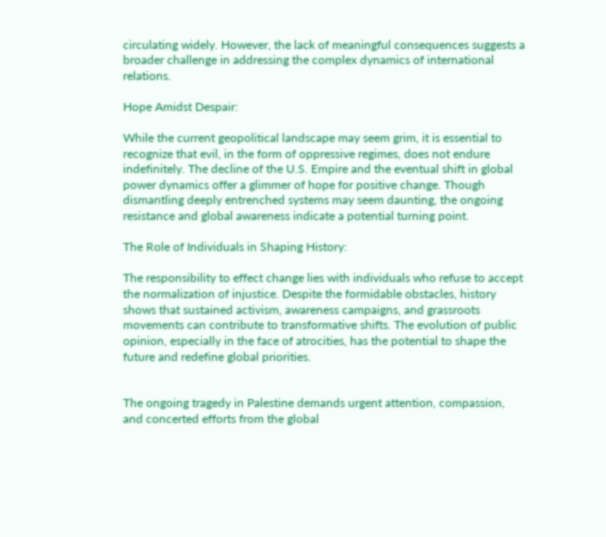circulating widely. However, the lack of meaningful consequences suggests a broader challenge in addressing the complex dynamics of international relations.

Hope Amidst Despair:

While the current geopolitical landscape may seem grim, it is essential to recognize that evil, in the form of oppressive regimes, does not endure indefinitely. The decline of the U.S. Empire and the eventual shift in global power dynamics offer a glimmer of hope for positive change. Though dismantling deeply entrenched systems may seem daunting, the ongoing resistance and global awareness indicate a potential turning point.

The Role of Individuals in Shaping History:

The responsibility to effect change lies with individuals who refuse to accept the normalization of injustice. Despite the formidable obstacles, history shows that sustained activism, awareness campaigns, and grassroots movements can contribute to transformative shifts. The evolution of public opinion, especially in the face of atrocities, has the potential to shape the future and redefine global priorities.


The ongoing tragedy in Palestine demands urgent attention, compassion, and concerted efforts from the global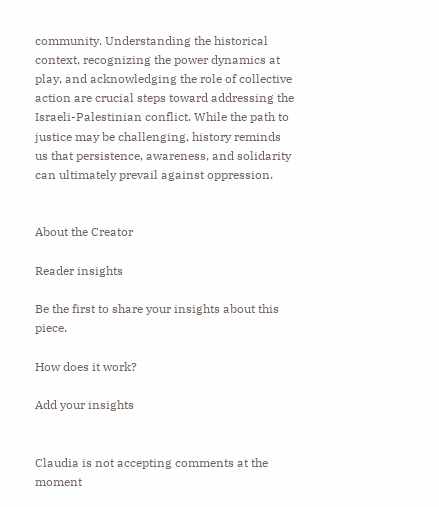community. Understanding the historical context, recognizing the power dynamics at play, and acknowledging the role of collective action are crucial steps toward addressing the Israeli-Palestinian conflict. While the path to justice may be challenging, history reminds us that persistence, awareness, and solidarity can ultimately prevail against oppression.


About the Creator

Reader insights

Be the first to share your insights about this piece.

How does it work?

Add your insights


Claudia is not accepting comments at the moment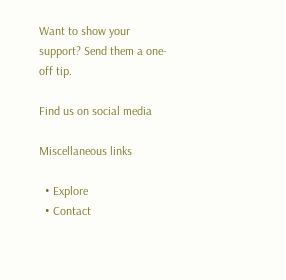Want to show your support? Send them a one-off tip.

Find us on social media

Miscellaneous links

  • Explore
  • Contact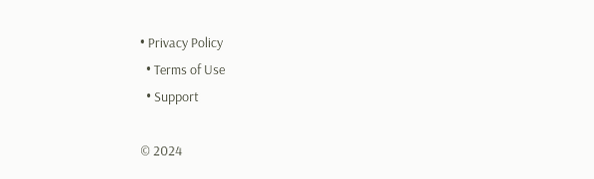• Privacy Policy
  • Terms of Use
  • Support

© 2024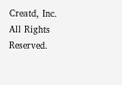Creatd, Inc. All Rights Reserved.